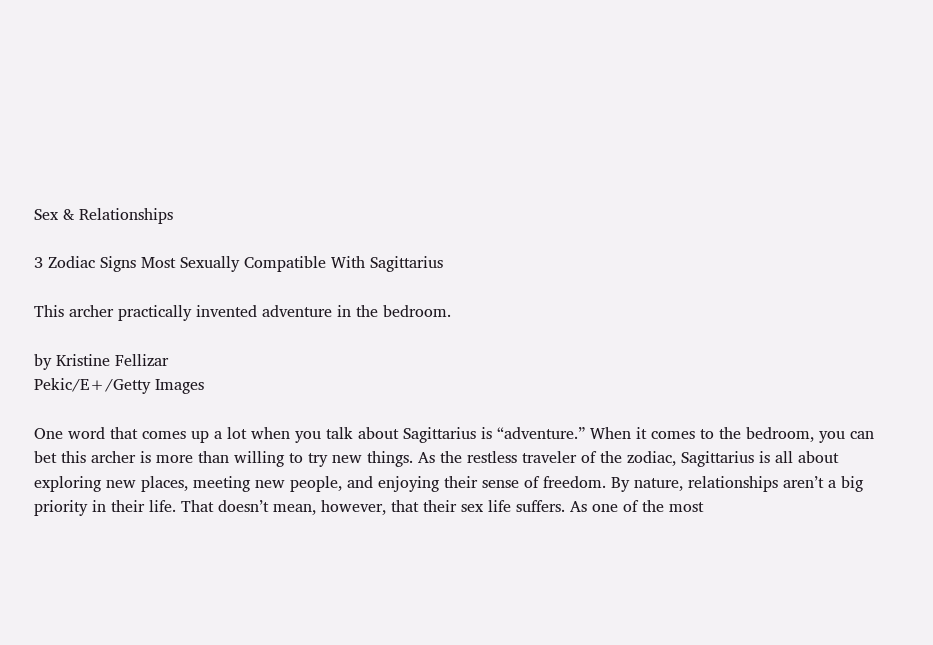Sex & Relationships

3 Zodiac Signs Most Sexually Compatible With Sagittarius

This archer practically invented adventure in the bedroom.

by Kristine Fellizar
Pekic/E+/Getty Images

One word that comes up a lot when you talk about Sagittarius is “adventure.” When it comes to the bedroom, you can bet this archer is more than willing to try new things. As the restless traveler of the zodiac, Sagittarius is all about exploring new places, meeting new people, and enjoying their sense of freedom. By nature, relationships aren’t a big priority in their life. That doesn’t mean, however, that their sex life suffers. As one of the most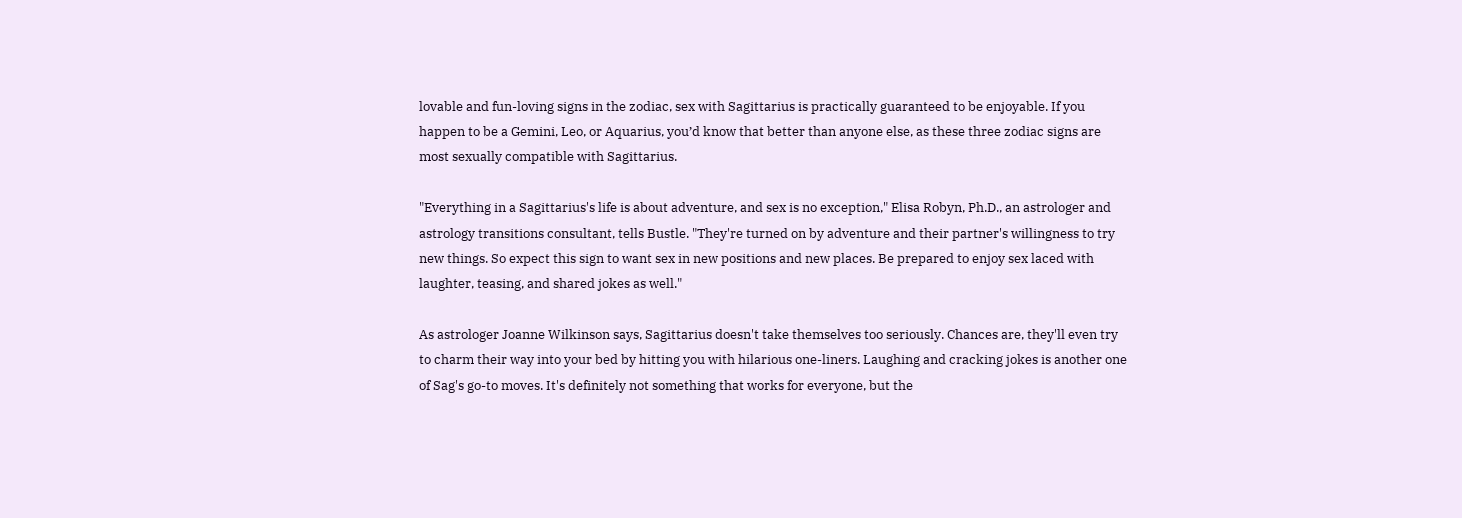lovable and fun-loving signs in the zodiac, sex with Sagittarius is practically guaranteed to be enjoyable. If you happen to be a Gemini, Leo, or Aquarius, you’d know that better than anyone else, as these three zodiac signs are most sexually compatible with Sagittarius.

"Everything in a Sagittarius's life is about adventure, and sex is no exception," Elisa Robyn, Ph.D., an astrologer and astrology transitions consultant, tells Bustle. "They're turned on by adventure and their partner's willingness to try new things. So expect this sign to want sex in new positions and new places. Be prepared to enjoy sex laced with laughter, teasing, and shared jokes as well."

As astrologer Joanne Wilkinson says, Sagittarius doesn't take themselves too seriously. Chances are, they'll even try to charm their way into your bed by hitting you with hilarious one-liners. Laughing and cracking jokes is another one of Sag's go-to moves. It's definitely not something that works for everyone, but the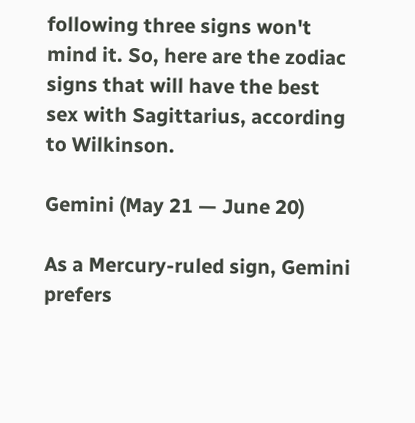following three signs won't mind it. So, here are the zodiac signs that will have the best sex with Sagittarius, according to Wilkinson.

Gemini (May 21 — June 20)

As a Mercury-ruled sign, Gemini prefers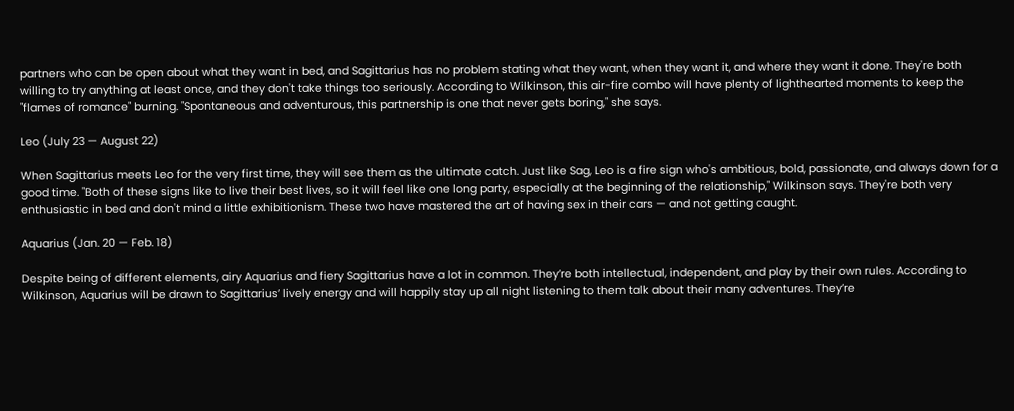partners who can be open about what they want in bed, and Sagittarius has no problem stating what they want, when they want it, and where they want it done. They're both willing to try anything at least once, and they don't take things too seriously. According to Wilkinson, this air-fire combo will have plenty of lighthearted moments to keep the "flames of romance" burning. "Spontaneous and adventurous, this partnership is one that never gets boring," she says.

Leo (July 23 — August 22)

When Sagittarius meets Leo for the very first time, they will see them as the ultimate catch. Just like Sag, Leo is a fire sign who's ambitious, bold, passionate, and always down for a good time. "Both of these signs like to live their best lives, so it will feel like one long party, especially at the beginning of the relationship," Wilkinson says. They're both very enthusiastic in bed and don't mind a little exhibitionism. These two have mastered the art of having sex in their cars — and not getting caught.

Aquarius (Jan. 20 — Feb. 18)

Despite being of different elements, airy Aquarius and fiery Sagittarius have a lot in common. They’re both intellectual, independent, and play by their own rules. According to Wilkinson, Aquarius will be drawn to Sagittarius’ lively energy and will happily stay up all night listening to them talk about their many adventures. They’re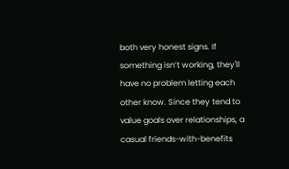both very honest signs. If something isn’t working, they'll have no problem letting each other know. Since they tend to value goals over relationships, a casual friends-with-benefits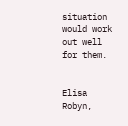situation would work out well for them.


Elisa Robyn,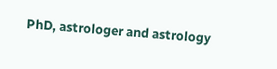PhD, astrologer and astrology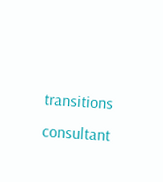transitions consultant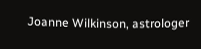Joanne Wilkinson, astrologer